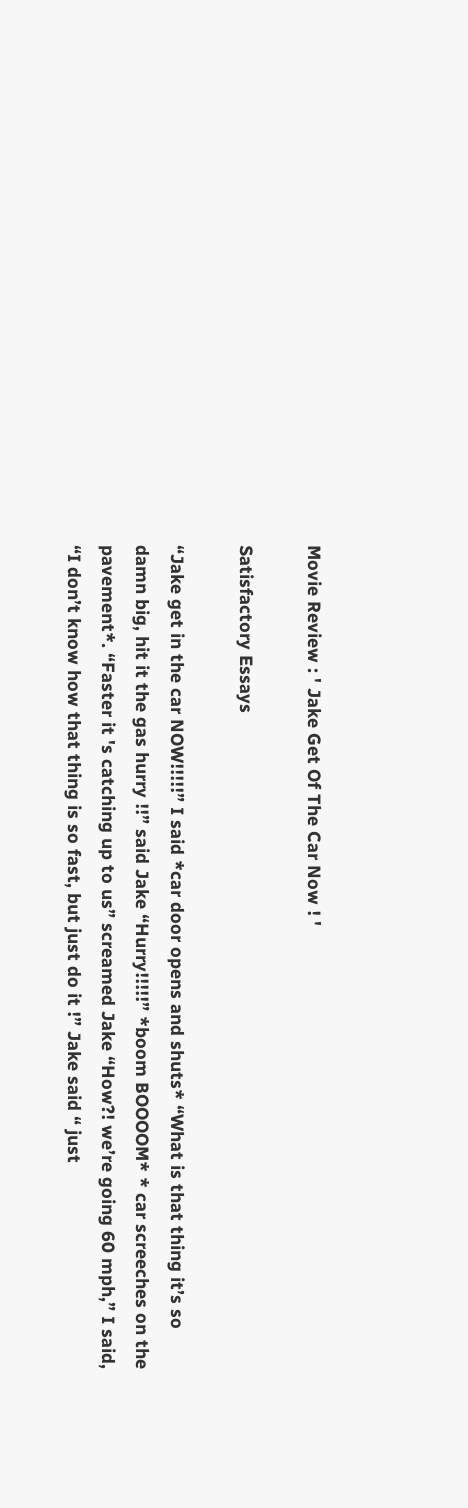Movie Review : ' Jake Get Of The Car Now ! '

Satisfactory Essays

“Jake get in the car NOW!!!!!” I said *car door opens and shuts* “What is that thing it’s so damn big, hit it the gas hurry !!” said Jake “Hurry!!!!!” *boom BOOOOM* * car screeches on the pavement*. “Faster it 's catching up to us” screamed Jake “How?! we’re going 60 mph,” I said, “I don’t know how that thing is so fast, but just do it !” Jake said “ just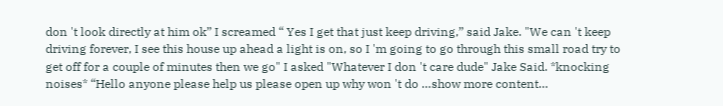don 't look directly at him ok” I screamed “ Yes I get that just keep driving,” said Jake. "We can 't keep driving forever, I see this house up ahead a light is on, so I 'm going to go through this small road try to get off for a couple of minutes then we go" I asked "Whatever I don 't care dude" Jake Said. *knocking noises* “Hello anyone please help us please open up why won 't do …show more content…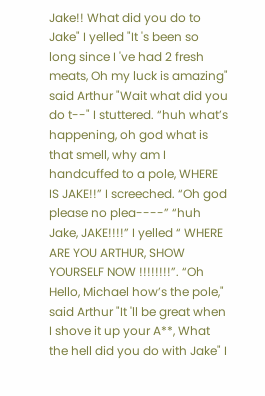Jake!! What did you do to Jake" I yelled "It 's been so long since I 've had 2 fresh meats, Oh my luck is amazing" said Arthur "Wait what did you do t--" I stuttered. “huh what’s happening, oh god what is that smell, why am I handcuffed to a pole, WHERE IS JAKE!!” I screeched. “Oh god please no plea----” “huh Jake, JAKE!!!!” I yelled “ WHERE ARE YOU ARTHUR, SHOW YOURSELF NOW !!!!!!!!”. “Oh Hello, Michael how’s the pole," said Arthur "It 'll be great when I shove it up your A**, What the hell did you do with Jake" I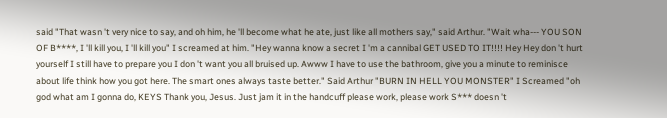said "That wasn 't very nice to say, and oh him, he 'll become what he ate, just like all mothers say," said Arthur. "Wait wha--- YOU SON OF B****, I 'll kill you, I 'll kill you" I screamed at him. "Hey wanna know a secret I 'm a cannibal GET USED TO IT!!!! Hey Hey don 't hurt yourself I still have to prepare you I don 't want you all bruised up. Awww I have to use the bathroom, give you a minute to reminisce about life think how you got here. The smart ones always taste better." Said Arthur "BURN IN HELL YOU MONSTER" I Screamed "oh god what am I gonna do, KEYS Thank you, Jesus. Just jam it in the handcuff please work, please work S*** doesn 't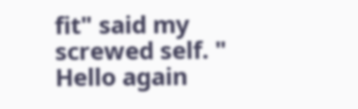fit" said my screwed self. " Hello again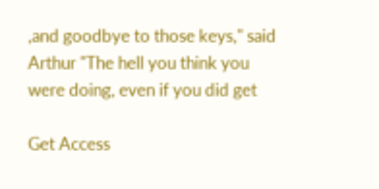,and goodbye to those keys," said Arthur "The hell you think you were doing, even if you did get

Get Access